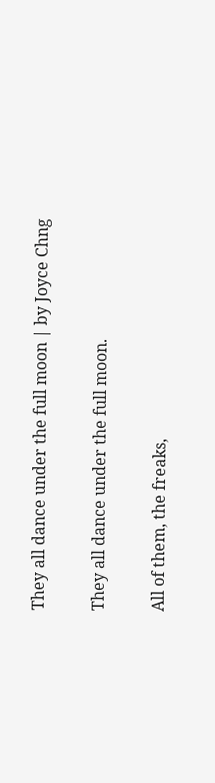They all dance under the full moon | by Joyce Chng

They all dance under the full moon.

All of them, the freaks,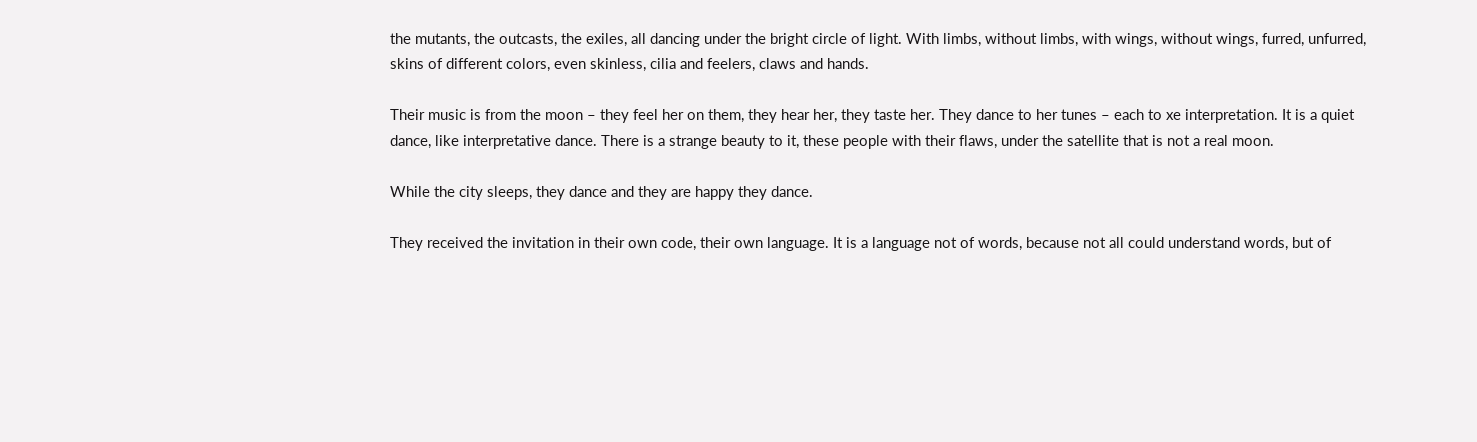the mutants, the outcasts, the exiles, all dancing under the bright circle of light. With limbs, without limbs, with wings, without wings, furred, unfurred, skins of different colors, even skinless, cilia and feelers, claws and hands.

Their music is from the moon – they feel her on them, they hear her, they taste her. They dance to her tunes – each to xe interpretation. It is a quiet dance, like interpretative dance. There is a strange beauty to it, these people with their flaws, under the satellite that is not a real moon.

While the city sleeps, they dance and they are happy they dance.

They received the invitation in their own code, their own language. It is a language not of words, because not all could understand words, but of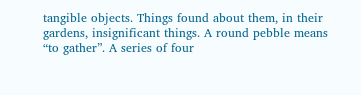tangible objects. Things found about them, in their gardens, insignificant things. A round pebble means “to gather”. A series of four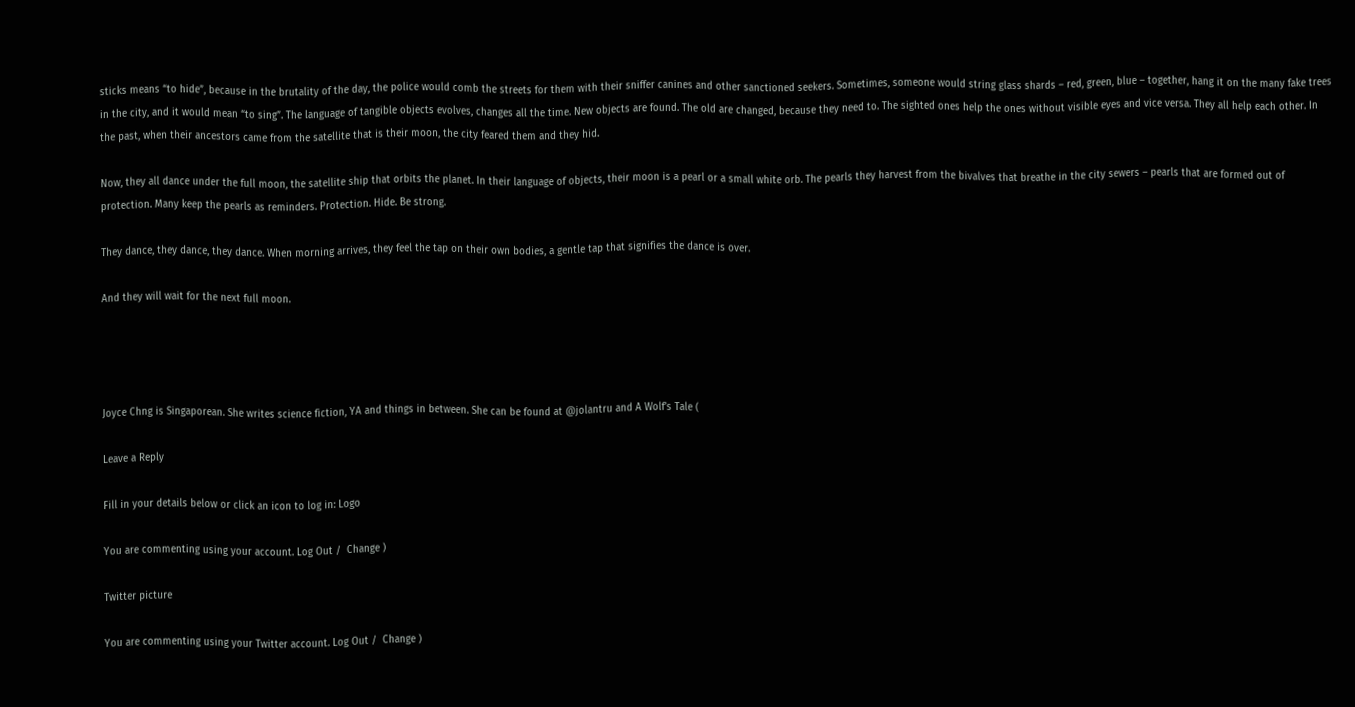sticks means “to hide”, because in the brutality of the day, the police would comb the streets for them with their sniffer canines and other sanctioned seekers. Sometimes, someone would string glass shards – red, green, blue – together, hang it on the many fake trees in the city, and it would mean “to sing”. The language of tangible objects evolves, changes all the time. New objects are found. The old are changed, because they need to. The sighted ones help the ones without visible eyes and vice versa. They all help each other. In the past, when their ancestors came from the satellite that is their moon, the city feared them and they hid.

Now, they all dance under the full moon, the satellite ship that orbits the planet. In their language of objects, their moon is a pearl or a small white orb. The pearls they harvest from the bivalves that breathe in the city sewers – pearls that are formed out of protection. Many keep the pearls as reminders. Protection. Hide. Be strong.

They dance, they dance, they dance. When morning arrives, they feel the tap on their own bodies, a gentle tap that signifies the dance is over.

And they will wait for the next full moon.




Joyce Chng is Singaporean. She writes science fiction, YA and things in between. She can be found at @jolantru and A Wolf’s Tale (

Leave a Reply

Fill in your details below or click an icon to log in: Logo

You are commenting using your account. Log Out /  Change )

Twitter picture

You are commenting using your Twitter account. Log Out /  Change )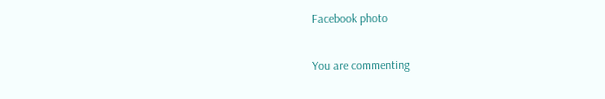Facebook photo

You are commenting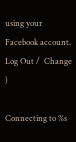using your Facebook account. Log Out /  Change )

Connecting to %s